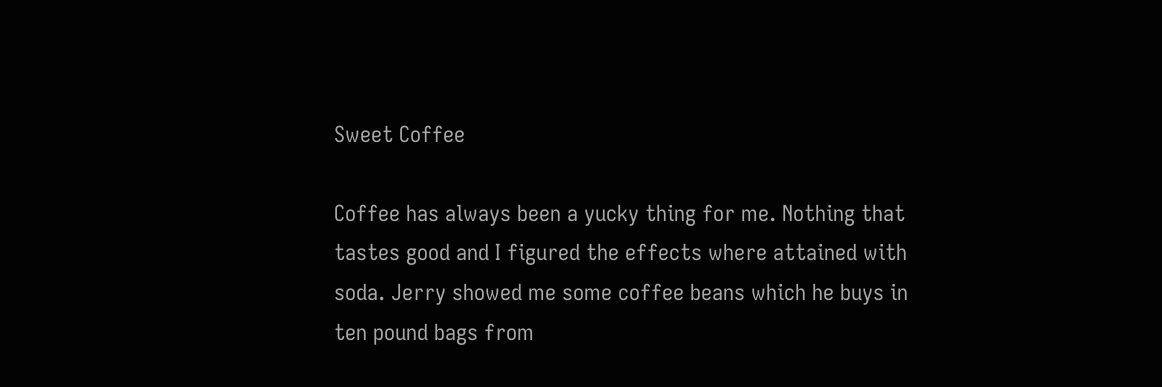Sweet Coffee

Coffee has always been a yucky thing for me. Nothing that tastes good and I figured the effects where attained with soda. Jerry showed me some coffee beans which he buys in ten pound bags from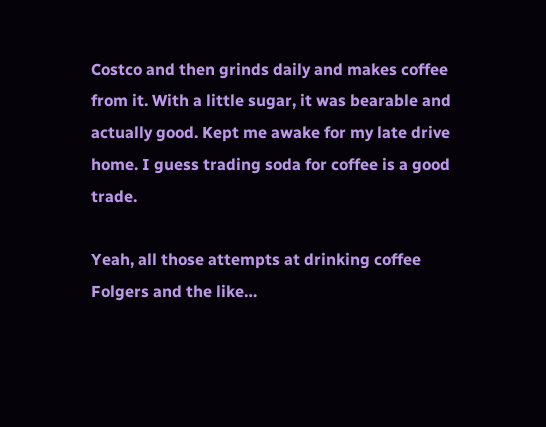Costco and then grinds daily and makes coffee from it. With a little sugar, it was bearable and actually good. Kept me awake for my late drive home. I guess trading soda for coffee is a good trade.

Yeah, all those attempts at drinking coffee Folgers and the like…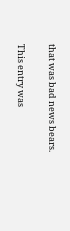that was bad news bears.

This entry was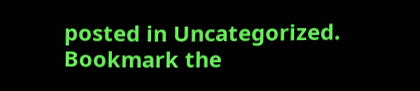posted in Uncategorized. Bookmark the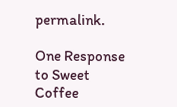permalink.

One Response to Sweet Coffee